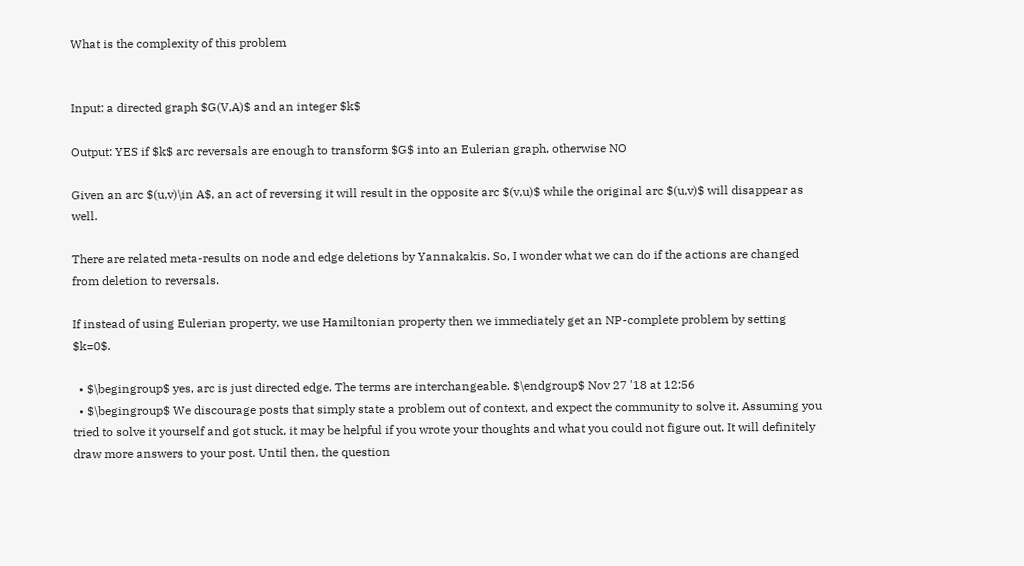What is the complexity of this problem


Input: a directed graph $G(V,A)$ and an integer $k$

Output: YES if $k$ arc reversals are enough to transform $G$ into an Eulerian graph, otherwise NO

Given an arc $(u,v)\in A$, an act of reversing it will result in the opposite arc $(v,u)$ while the original arc $(u,v)$ will disappear as well.

There are related meta-results on node and edge deletions by Yannakakis. So, I wonder what we can do if the actions are changed from deletion to reversals.

If instead of using Eulerian property, we use Hamiltonian property then we immediately get an NP-complete problem by setting $k=0$.

  • $\begingroup$ yes, arc is just directed edge. The terms are interchangeable. $\endgroup$ Nov 27 '18 at 12:56
  • $\begingroup$ We discourage posts that simply state a problem out of context, and expect the community to solve it. Assuming you tried to solve it yourself and got stuck, it may be helpful if you wrote your thoughts and what you could not figure out. It will definitely draw more answers to your post. Until then, the question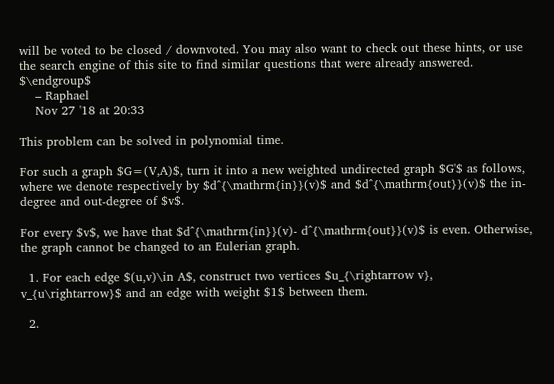will be voted to be closed / downvoted. You may also want to check out these hints, or use the search engine of this site to find similar questions that were already answered. $\endgroup$
    – Raphael
    Nov 27 '18 at 20:33

This problem can be solved in polynomial time.

For such a graph $G=(V,A)$, turn it into a new weighted undirected graph $G'$ as follows, where we denote respectively by $d^{\mathrm{in}}(v)$ and $d^{\mathrm{out}}(v)$ the in-degree and out-degree of $v$.

For every $v$, we have that $d^{\mathrm{in}}(v)- d^{\mathrm{out}}(v)$ is even. Otherwise, the graph cannot be changed to an Eulerian graph.

  1. For each edge $(u,v)\in A$, construct two vertices $u_{\rightarrow v}, v_{u\rightarrow}$ and an edge with weight $1$ between them.

  2.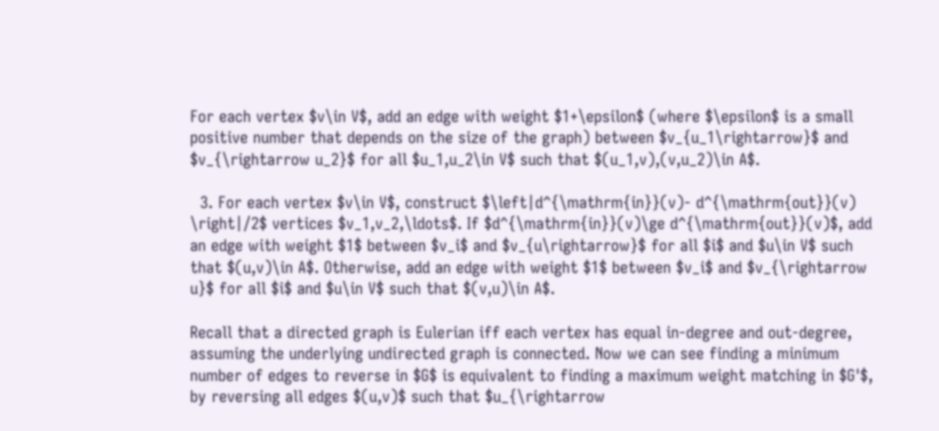For each vertex $v\in V$, add an edge with weight $1+\epsilon$ (where $\epsilon$ is a small positive number that depends on the size of the graph) between $v_{u_1\rightarrow}$ and $v_{\rightarrow u_2}$ for all $u_1,u_2\in V$ such that $(u_1,v),(v,u_2)\in A$.

  3. For each vertex $v\in V$, construct $\left|d^{\mathrm{in}}(v)- d^{\mathrm{out}}(v) \right|/2$ vertices $v_1,v_2,\ldots$. If $d^{\mathrm{in}}(v)\ge d^{\mathrm{out}}(v)$, add an edge with weight $1$ between $v_i$ and $v_{u\rightarrow}$ for all $i$ and $u\in V$ such that $(u,v)\in A$. Otherwise, add an edge with weight $1$ between $v_i$ and $v_{\rightarrow u}$ for all $i$ and $u\in V$ such that $(v,u)\in A$.

Recall that a directed graph is Eulerian iff each vertex has equal in-degree and out-degree, assuming the underlying undirected graph is connected. Now we can see finding a minimum number of edges to reverse in $G$ is equivalent to finding a maximum weight matching in $G'$, by reversing all edges $(u,v)$ such that $u_{\rightarrow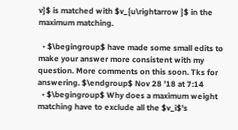v}$ is matched with $v_{u\rightarrow }$ in the maximum matching.

  • $\begingroup$ have made some small edits to make your answer more consistent with my question. More comments on this soon. Tks for answering. $\endgroup$ Nov 28 '18 at 7:14
  • $\begingroup$ Why does a maximum weight matching have to exclude all the $v_i$'s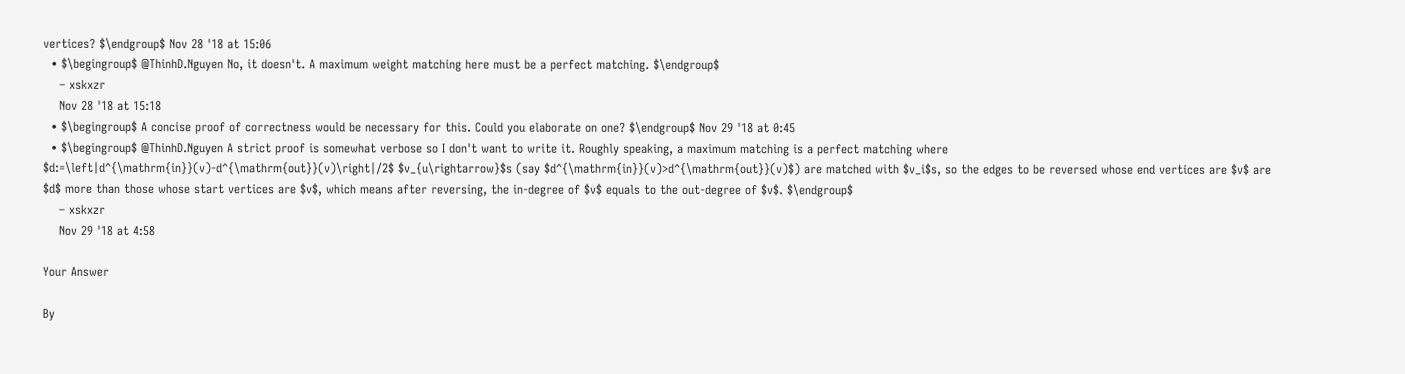vertices? $\endgroup$ Nov 28 '18 at 15:06
  • $\begingroup$ @ThinhD.Nguyen No, it doesn't. A maximum weight matching here must be a perfect matching. $\endgroup$
    – xskxzr
    Nov 28 '18 at 15:18
  • $\begingroup$ A concise proof of correctness would be necessary for this. Could you elaborate on one? $\endgroup$ Nov 29 '18 at 0:45
  • $\begingroup$ @ThinhD.Nguyen A strict proof is somewhat verbose so I don't want to write it. Roughly speaking, a maximum matching is a perfect matching where $d:=\left|d^{\mathrm{in}}(v)-d^{\mathrm{out}}(v)\right|/2$ $v_{u\rightarrow}$s (say $d^{\mathrm{in}}(v)>d^{\mathrm{out}}(v)$) are matched with $v_i$s, so the edges to be reversed whose end vertices are $v$ are $d$ more than those whose start vertices are $v$, which means after reversing, the in-degree of $v$ equals to the out-degree of $v$. $\endgroup$
    – xskxzr
    Nov 29 '18 at 4:58

Your Answer

By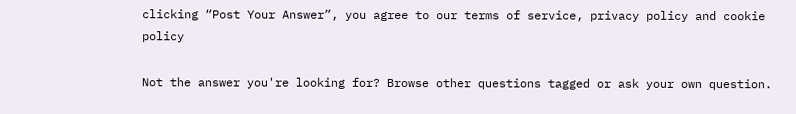clicking “Post Your Answer”, you agree to our terms of service, privacy policy and cookie policy

Not the answer you're looking for? Browse other questions tagged or ask your own question.